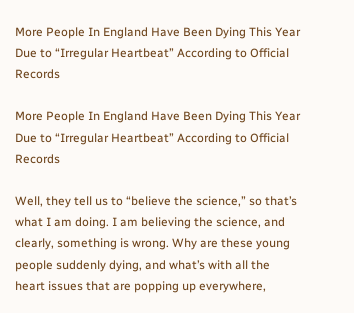More People In England Have Been Dying This Year Due to “Irregular Heartbeat” According to Official Records

More People In England Have Been Dying This Year Due to “Irregular Heartbeat” According to Official Records

Well, they tell us to “believe the science,” so that’s what I am doing. I am believing the science, and clearly, something is wrong. Why are these young people suddenly dying, and what’s with all the heart issues that are popping up everywhere,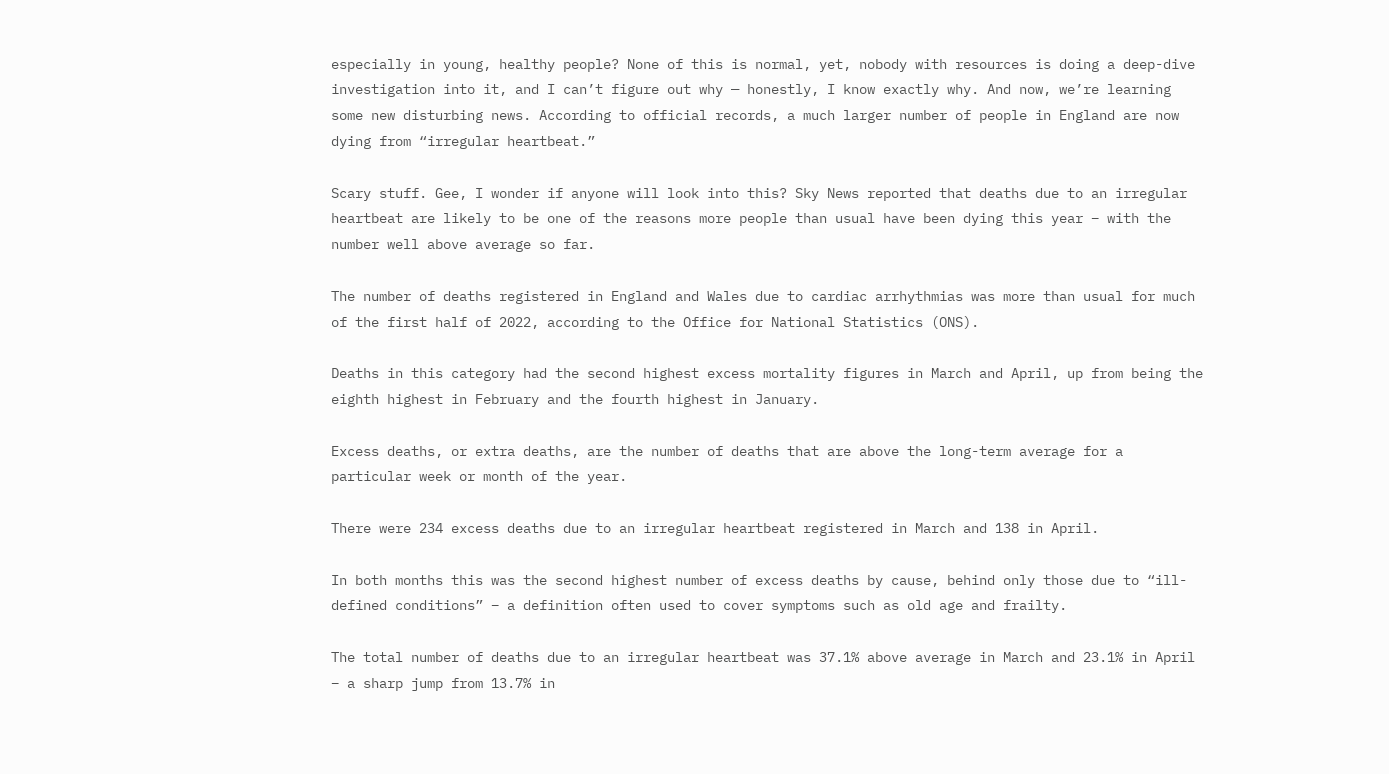especially in young, healthy people? None of this is normal, yet, nobody with resources is doing a deep-dive investigation into it, and I can’t figure out why — honestly, I know exactly why. And now, we’re learning some new disturbing news. According to official records, a much larger number of people in England are now dying from “irregular heartbeat.”

Scary stuff. Gee, I wonder if anyone will look into this? Sky News reported that deaths due to an irregular heartbeat are likely to be one of the reasons more people than usual have been dying this year – with the number well above average so far.

The number of deaths registered in England and Wales due to cardiac arrhythmias was more than usual for much of the first half of 2022, according to the Office for National Statistics (ONS).

Deaths in this category had the second highest excess mortality figures in March and April, up from being the eighth highest in February and the fourth highest in January.

Excess deaths, or extra deaths, are the number of deaths that are above the long-term average for a particular week or month of the year.

There were 234 excess deaths due to an irregular heartbeat registered in March and 138 in April.

In both months this was the second highest number of excess deaths by cause, behind only those due to “ill-defined conditions” – a definition often used to cover symptoms such as old age and frailty.

The total number of deaths due to an irregular heartbeat was 37.1% above average in March and 23.1% in April – a sharp jump from 13.7% in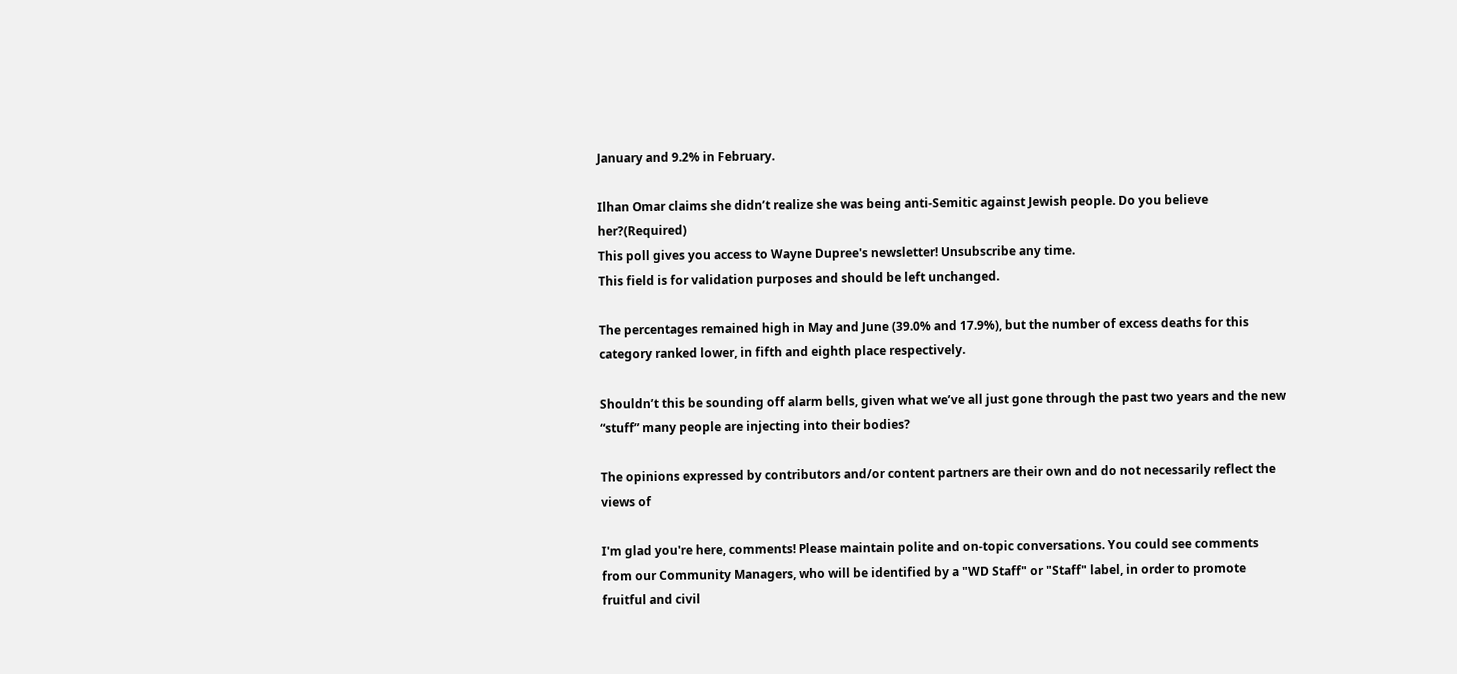January and 9.2% in February.

Ilhan Omar claims she didn’t realize she was being anti-Semitic against Jewish people. Do you believe her?(Required)
This poll gives you access to Wayne Dupree's newsletter! Unsubscribe any time.
This field is for validation purposes and should be left unchanged.

The percentages remained high in May and June (39.0% and 17.9%), but the number of excess deaths for this category ranked lower, in fifth and eighth place respectively.

Shouldn’t this be sounding off alarm bells, given what we’ve all just gone through the past two years and the new “stuff” many people are injecting into their bodies?

The opinions expressed by contributors and/or content partners are their own and do not necessarily reflect the views of

I'm glad you're here, comments! Please maintain polite and on-topic conversations. You could see comments from our Community Managers, who will be identified by a "WD Staff" or "Staff" label, in order to promote fruitful and civil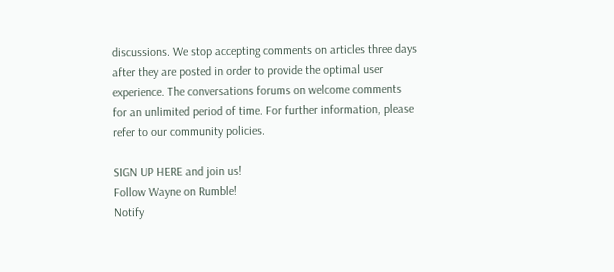discussions. We stop accepting comments on articles three days after they are posted in order to provide the optimal user experience. The conversations forums on welcome comments for an unlimited period of time. For further information, please refer to our community policies.

SIGN UP HERE and join us!
Follow Wayne on Rumble!
Notify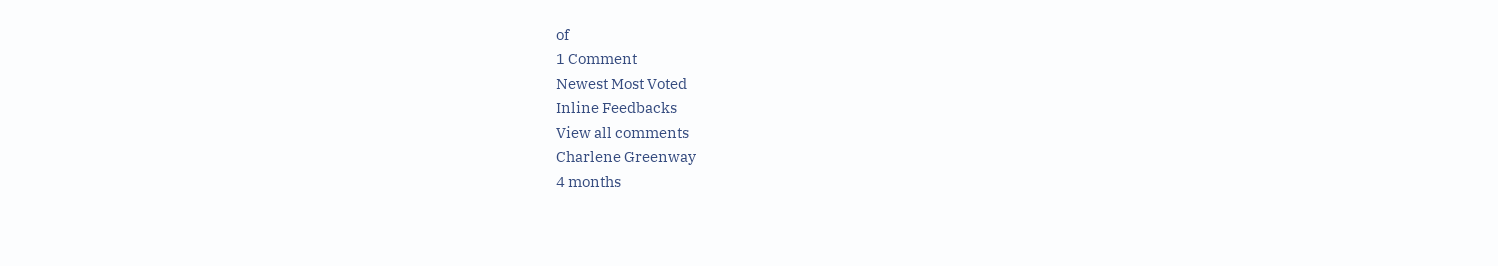of
1 Comment
Newest Most Voted
Inline Feedbacks
View all comments
Charlene Greenway
4 months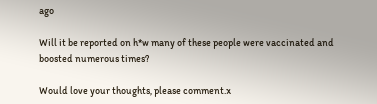ago

Will it be reported on h*w many of these people were vaccinated and boosted numerous times?

Would love your thoughts, please comment.x